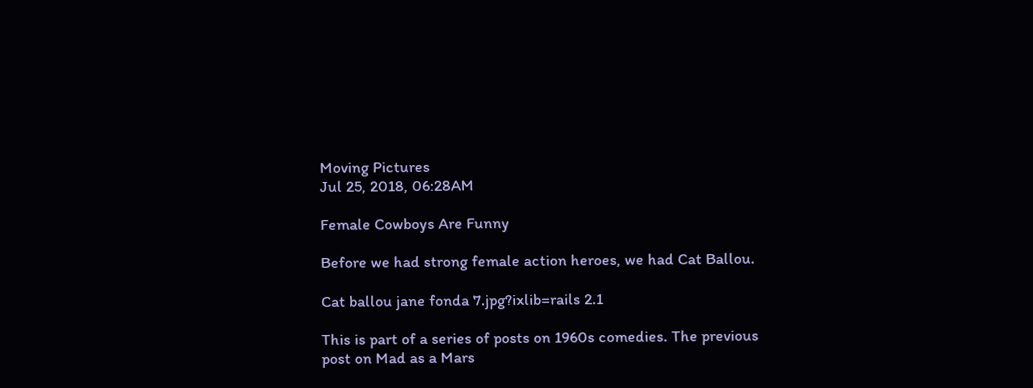Moving Pictures
Jul 25, 2018, 06:28AM

Female Cowboys Are Funny

Before we had strong female action heroes, we had Cat Ballou.

Cat ballou jane fonda 7.jpg?ixlib=rails 2.1

This is part of a series of posts on 1960s comedies. The previous post on Mad as a Mars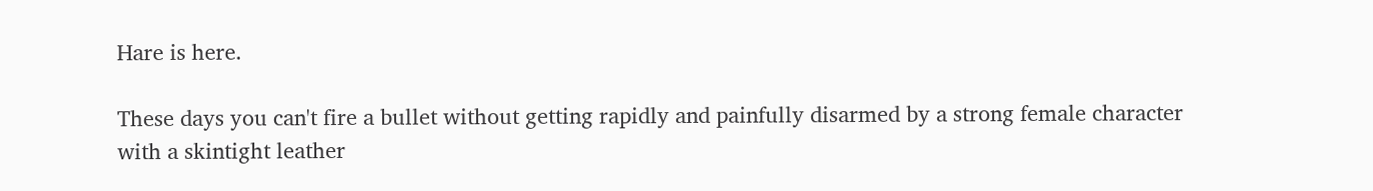Hare is here.

These days you can't fire a bullet without getting rapidly and painfully disarmed by a strong female character with a skintight leather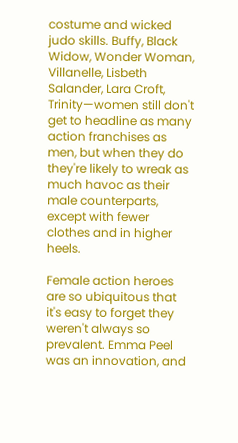costume and wicked judo skills. Buffy, Black Widow, Wonder Woman, Villanelle, Lisbeth Salander, Lara Croft, Trinity—women still don't get to headline as many action franchises as men, but when they do they're likely to wreak as much havoc as their male counterparts, except with fewer clothes and in higher heels.

Female action heroes are so ubiquitous that it's easy to forget they weren't always so prevalent. Emma Peel was an innovation, and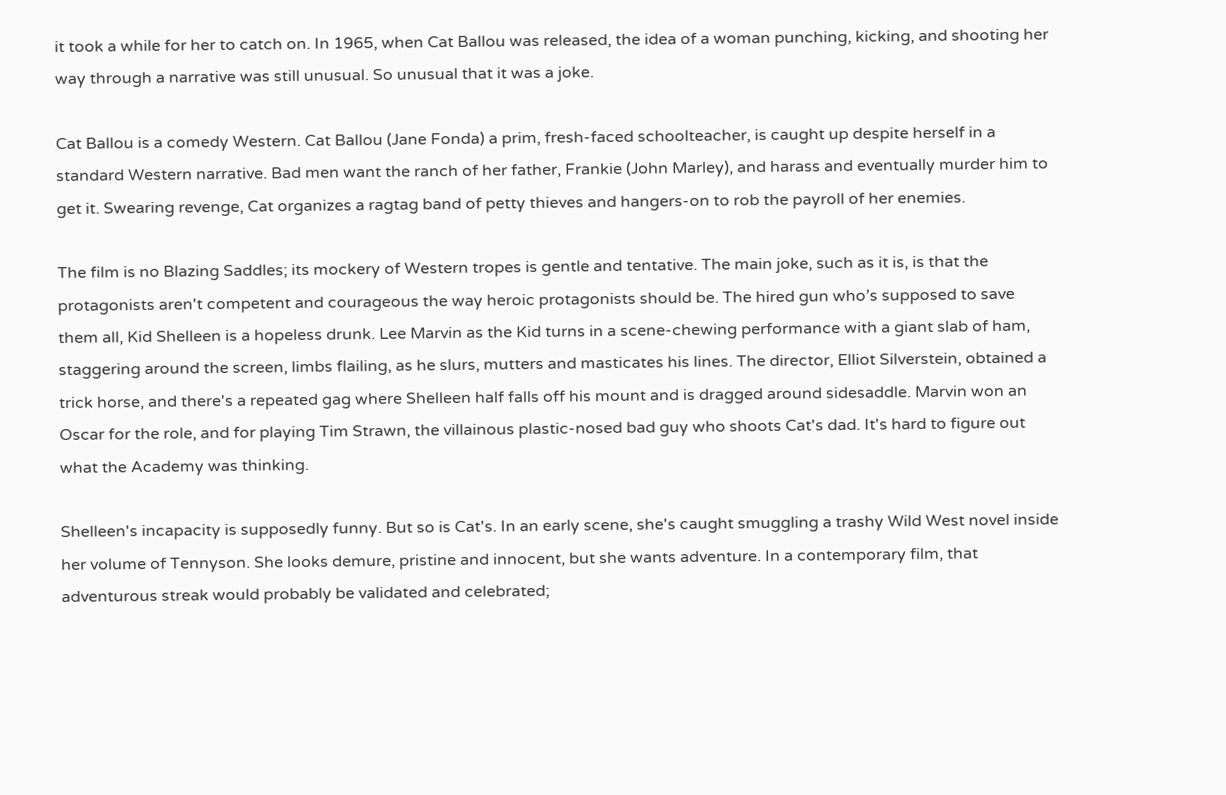it took a while for her to catch on. In 1965, when Cat Ballou was released, the idea of a woman punching, kicking, and shooting her way through a narrative was still unusual. So unusual that it was a joke.

Cat Ballou is a comedy Western. Cat Ballou (Jane Fonda) a prim, fresh-faced schoolteacher, is caught up despite herself in a standard Western narrative. Bad men want the ranch of her father, Frankie (John Marley), and harass and eventually murder him to get it. Swearing revenge, Cat organizes a ragtag band of petty thieves and hangers-on to rob the payroll of her enemies.

The film is no Blazing Saddles; its mockery of Western tropes is gentle and tentative. The main joke, such as it is, is that the protagonists aren't competent and courageous the way heroic protagonists should be. The hired gun who’s supposed to save them all, Kid Shelleen is a hopeless drunk. Lee Marvin as the Kid turns in a scene-chewing performance with a giant slab of ham, staggering around the screen, limbs flailing, as he slurs, mutters and masticates his lines. The director, Elliot Silverstein, obtained a trick horse, and there's a repeated gag where Shelleen half falls off his mount and is dragged around sidesaddle. Marvin won an Oscar for the role, and for playing Tim Strawn, the villainous plastic-nosed bad guy who shoots Cat's dad. It's hard to figure out what the Academy was thinking.

Shelleen's incapacity is supposedly funny. But so is Cat's. In an early scene, she's caught smuggling a trashy Wild West novel inside her volume of Tennyson. She looks demure, pristine and innocent, but she wants adventure. In a contemporary film, that adventurous streak would probably be validated and celebrated;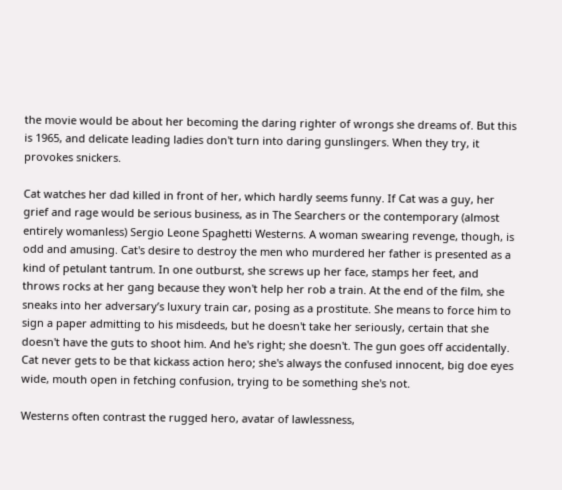the movie would be about her becoming the daring righter of wrongs she dreams of. But this is 1965, and delicate leading ladies don't turn into daring gunslingers. When they try, it provokes snickers.

Cat watches her dad killed in front of her, which hardly seems funny. If Cat was a guy, her grief and rage would be serious business, as in The Searchers or the contemporary (almost entirely womanless) Sergio Leone Spaghetti Westerns. A woman swearing revenge, though, is odd and amusing. Cat's desire to destroy the men who murdered her father is presented as a kind of petulant tantrum. In one outburst, she screws up her face, stamps her feet, and throws rocks at her gang because they won't help her rob a train. At the end of the film, she sneaks into her adversary’s luxury train car, posing as a prostitute. She means to force him to sign a paper admitting to his misdeeds, but he doesn't take her seriously, certain that she doesn't have the guts to shoot him. And he's right; she doesn't. The gun goes off accidentally. Cat never gets to be that kickass action hero; she's always the confused innocent, big doe eyes wide, mouth open in fetching confusion, trying to be something she's not.

Westerns often contrast the rugged hero, avatar of lawlessness,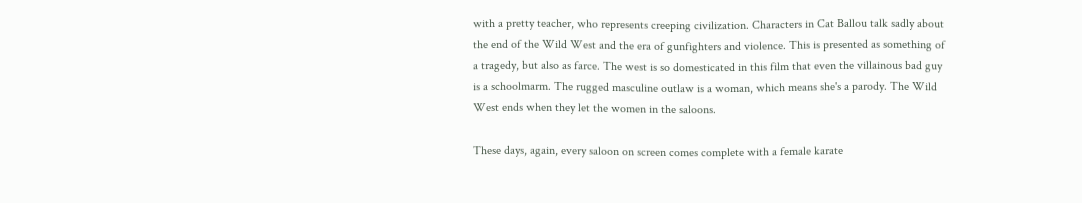with a pretty teacher, who represents creeping civilization. Characters in Cat Ballou talk sadly about the end of the Wild West and the era of gunfighters and violence. This is presented as something of a tragedy, but also as farce. The west is so domesticated in this film that even the villainous bad guy is a schoolmarm. The rugged masculine outlaw is a woman, which means she's a parody. The Wild West ends when they let the women in the saloons.

These days, again, every saloon on screen comes complete with a female karate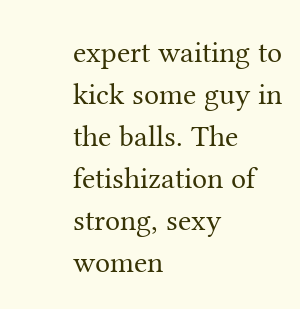expert waiting to kick some guy in the balls. The fetishization of strong, sexy women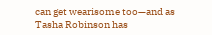can get wearisome too—and as Tasha Robinson has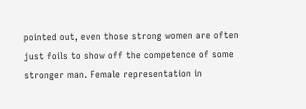pointed out, even those strong women are often just foils to show off the competence of some stronger man. Female representation in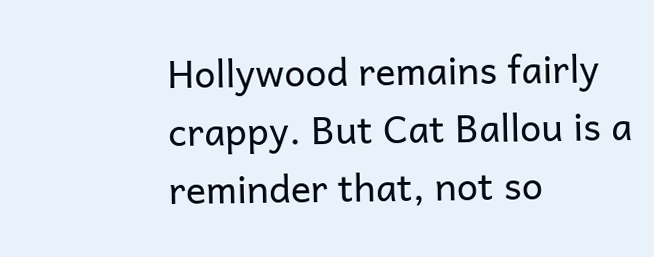Hollywood remains fairly crappy. But Cat Ballou is a reminder that, not so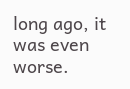long ago, it was even worse.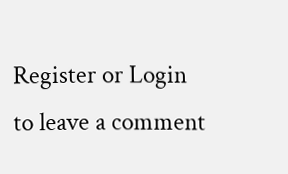Register or Login to leave a comment